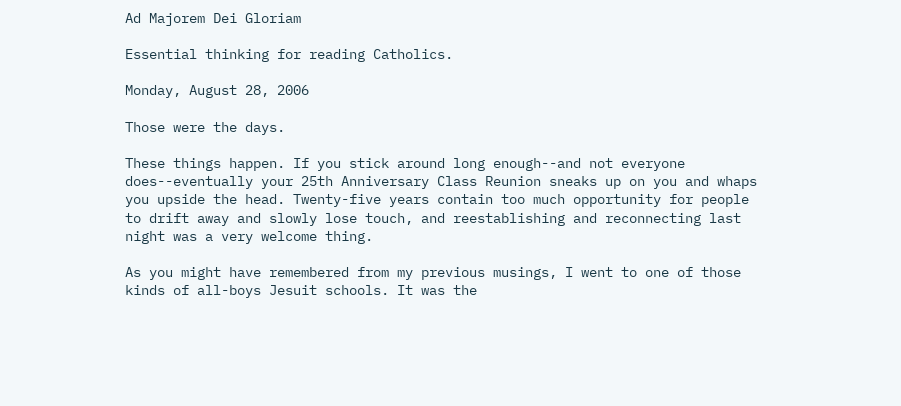Ad Majorem Dei Gloriam

Essential thinking for reading Catholics.

Monday, August 28, 2006

Those were the days.

These things happen. If you stick around long enough--and not everyone does--eventually your 25th Anniversary Class Reunion sneaks up on you and whaps you upside the head. Twenty-five years contain too much opportunity for people to drift away and slowly lose touch, and reestablishing and reconnecting last night was a very welcome thing.

As you might have remembered from my previous musings, I went to one of those kinds of all-boys Jesuit schools. It was the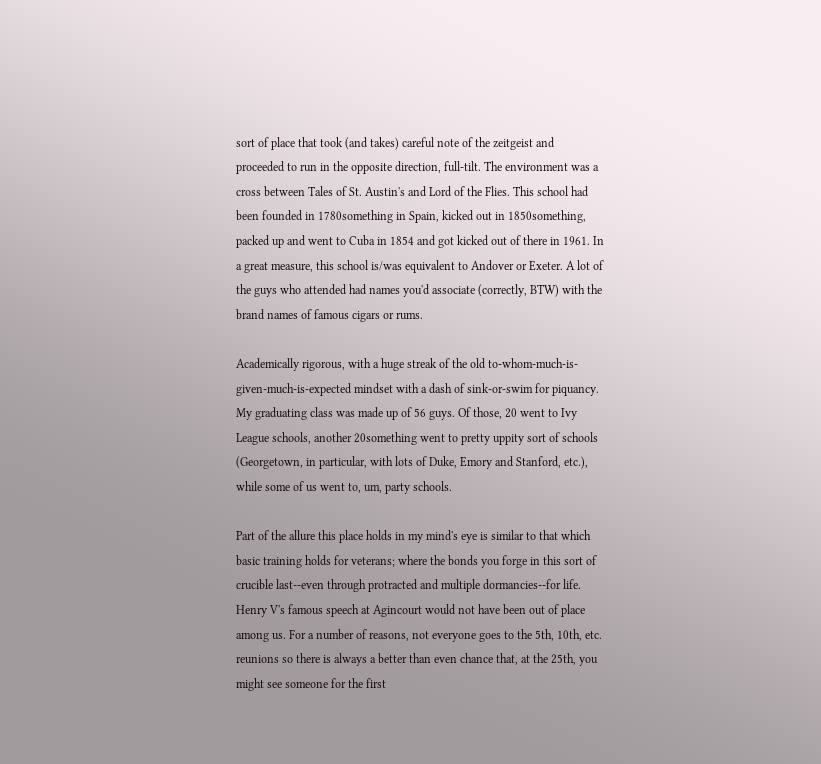sort of place that took (and takes) careful note of the zeitgeist and proceeded to run in the opposite direction, full-tilt. The environment was a cross between Tales of St. Austin's and Lord of the Flies. This school had been founded in 1780something in Spain, kicked out in 1850something, packed up and went to Cuba in 1854 and got kicked out of there in 1961. In a great measure, this school is/was equivalent to Andover or Exeter. A lot of the guys who attended had names you'd associate (correctly, BTW) with the brand names of famous cigars or rums.

Academically rigorous, with a huge streak of the old to-whom-much-is-given-much-is-expected mindset with a dash of sink-or-swim for piquancy. My graduating class was made up of 56 guys. Of those, 20 went to Ivy League schools, another 20something went to pretty uppity sort of schools (Georgetown, in particular, with lots of Duke, Emory and Stanford, etc.), while some of us went to, um, party schools.

Part of the allure this place holds in my mind's eye is similar to that which basic training holds for veterans; where the bonds you forge in this sort of crucible last--even through protracted and multiple dormancies--for life. Henry V's famous speech at Agincourt would not have been out of place among us. For a number of reasons, not everyone goes to the 5th, 10th, etc. reunions so there is always a better than even chance that, at the 25th, you might see someone for the first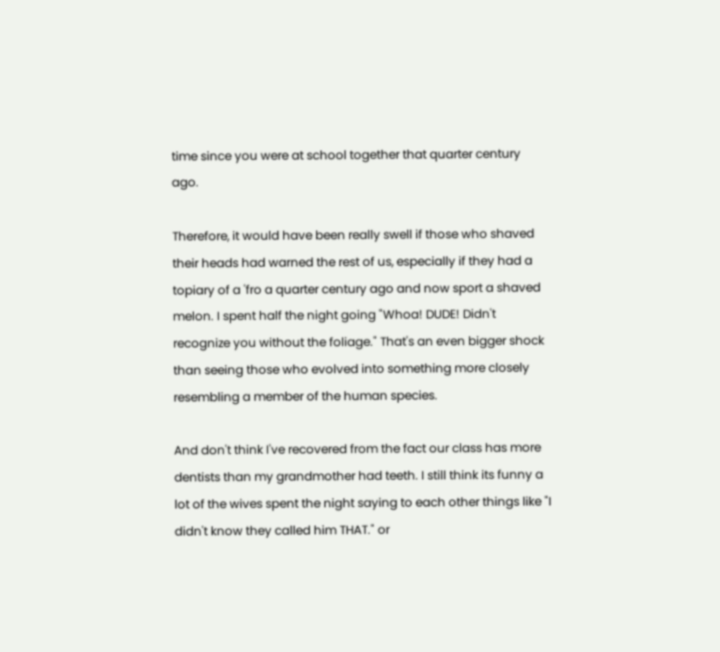time since you were at school together that quarter century ago.

Therefore, it would have been really swell if those who shaved their heads had warned the rest of us, especially if they had a topiary of a 'fro a quarter century ago and now sport a shaved melon. I spent half the night going "Whoa! DUDE! Didn't recognize you without the foliage." That's an even bigger shock than seeing those who evolved into something more closely resembling a member of the human species.

And don't think I've recovered from the fact our class has more dentists than my grandmother had teeth. I still think its funny a lot of the wives spent the night saying to each other things like "I didn't know they called him THAT." or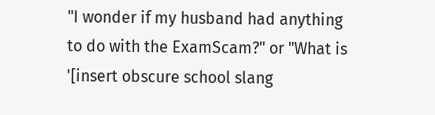"I wonder if my husband had anything to do with the ExamScam?" or "What is '[insert obscure school slang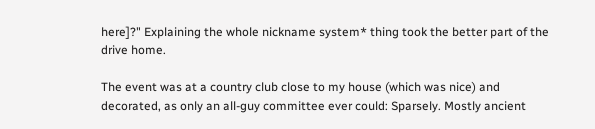here]?" Explaining the whole nickname system* thing took the better part of the drive home.

The event was at a country club close to my house (which was nice) and decorated, as only an all-guy committee ever could: Sparsely. Mostly ancient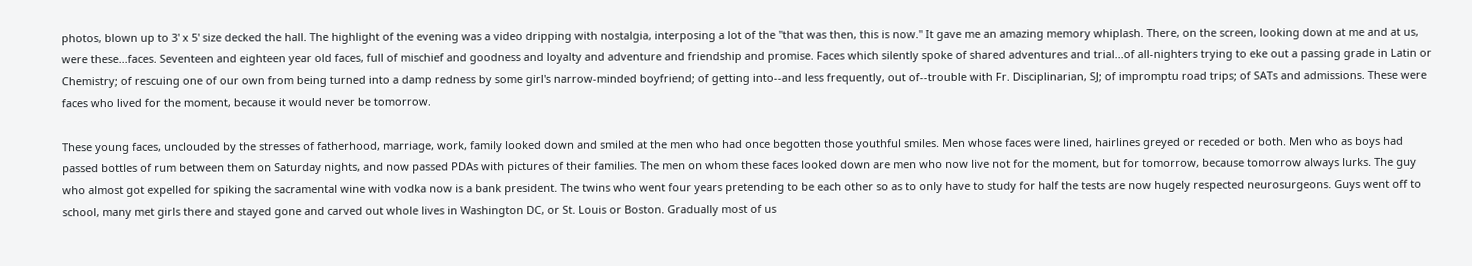photos, blown up to 3' x 5' size decked the hall. The highlight of the evening was a video dripping with nostalgia, interposing a lot of the "that was then, this is now." It gave me an amazing memory whiplash. There, on the screen, looking down at me and at us, were these...faces. Seventeen and eighteen year old faces, full of mischief and goodness and loyalty and adventure and friendship and promise. Faces which silently spoke of shared adventures and trial...of all-nighters trying to eke out a passing grade in Latin or Chemistry; of rescuing one of our own from being turned into a damp redness by some girl's narrow-minded boyfriend; of getting into--and less frequently, out of--trouble with Fr. Disciplinarian, SJ; of impromptu road trips; of SATs and admissions. These were faces who lived for the moment, because it would never be tomorrow.

These young faces, unclouded by the stresses of fatherhood, marriage, work, family looked down and smiled at the men who had once begotten those youthful smiles. Men whose faces were lined, hairlines greyed or receded or both. Men who as boys had passed bottles of rum between them on Saturday nights, and now passed PDAs with pictures of their families. The men on whom these faces looked down are men who now live not for the moment, but for tomorrow, because tomorrow always lurks. The guy who almost got expelled for spiking the sacramental wine with vodka now is a bank president. The twins who went four years pretending to be each other so as to only have to study for half the tests are now hugely respected neurosurgeons. Guys went off to school, many met girls there and stayed gone and carved out whole lives in Washington DC, or St. Louis or Boston. Gradually most of us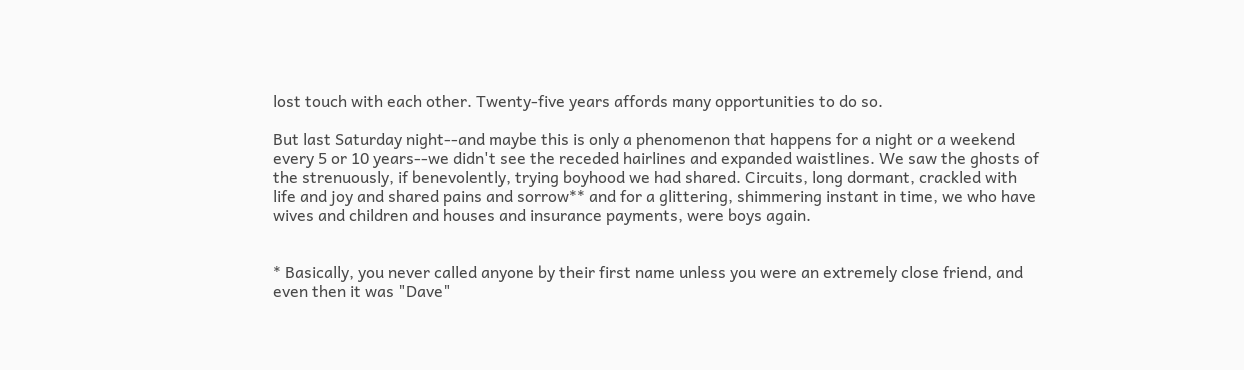lost touch with each other. Twenty-five years affords many opportunities to do so.

But last Saturday night--and maybe this is only a phenomenon that happens for a night or a weekend every 5 or 10 years--we didn't see the receded hairlines and expanded waistlines. We saw the ghosts of the strenuously, if benevolently, trying boyhood we had shared. Circuits, long dormant, crackled with life and joy and shared pains and sorrow** and for a glittering, shimmering instant in time, we who have wives and children and houses and insurance payments, were boys again.


* Basically, you never called anyone by their first name unless you were an extremely close friend, and even then it was "Dave"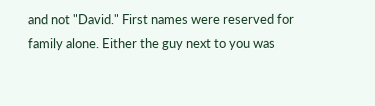and not "David." First names were reserved for family alone. Either the guy next to you was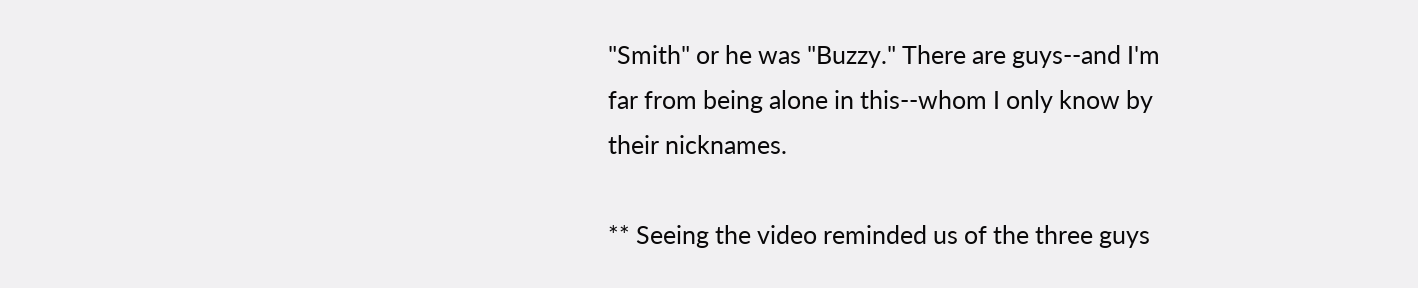"Smith" or he was "Buzzy." There are guys--and I'm far from being alone in this--whom I only know by their nicknames.

** Seeing the video reminded us of the three guys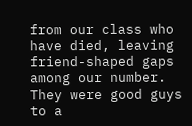from our class who have died, leaving friend-shaped gaps among our number. They were good guys to a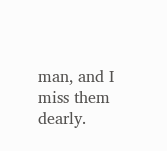man, and I miss them dearly.